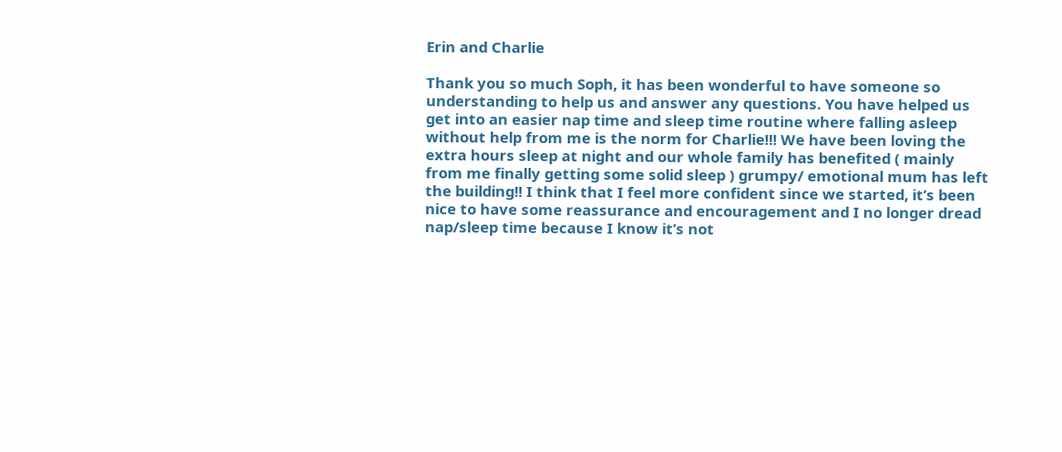Erin and Charlie

Thank you so much Soph, it has been wonderful to have someone so understanding to help us and answer any questions. You have helped us get into an easier nap time and sleep time routine where falling asleep without help from me is the norm for Charlie!!! We have been loving the extra hours sleep at night and our whole family has benefited ( mainly from me finally getting some solid sleep ) grumpy/ emotional mum has left the building!! I think that I feel more confident since we started, it’s been nice to have some reassurance and encouragement and I no longer dread nap/sleep time because I know it’s not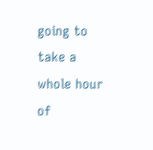going to take a whole hour of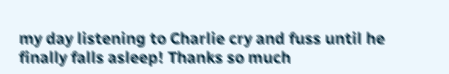my day listening to Charlie cry and fuss until he finally falls asleep! Thanks so much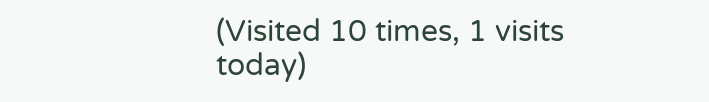(Visited 10 times, 1 visits today)